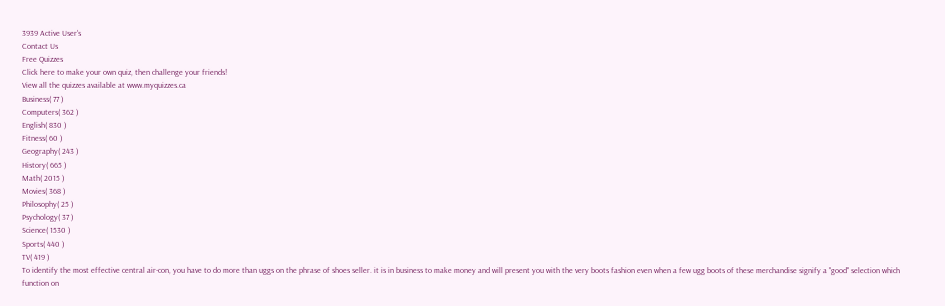3939 Active User's
Contact Us
Free Quizzes
Click here to make your own quiz, then challenge your friends!
View all the quizzes available at www.myquizzes.ca
Business( 77 )
Computers( 362 )
English( 830 )
Fitness( 60 )
Geography( 243 )
History( 665 )
Math( 2015 )
Movies( 368 )
Philosophy( 25 )
Psychology( 37 )
Science( 1530 )
Sports( 440 )
TV( 419 )
To identify the most effective central air-con, you have to do more than uggs on the phrase of shoes seller. it is in business to make money and will present you with the very boots fashion even when a few ugg boots of these merchandise signify a "good" selection which function on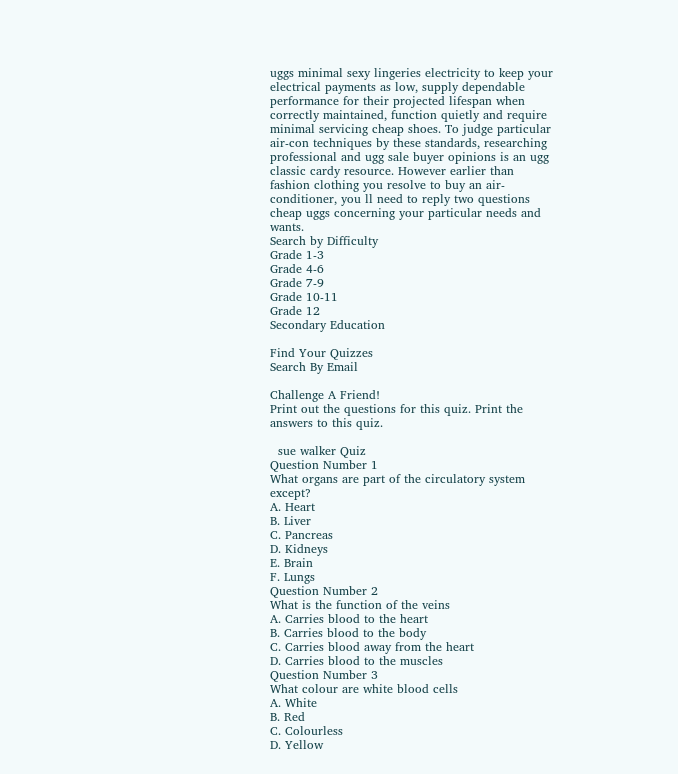uggs minimal sexy lingeries electricity to keep your electrical payments as low, supply dependable performance for their projected lifespan when correctly maintained, function quietly and require minimal servicing cheap shoes. To judge particular air-con techniques by these standards, researching professional and ugg sale buyer opinions is an ugg classic cardy resource. However earlier than fashion clothing you resolve to buy an air-conditioner, you ll need to reply two questions cheap uggs concerning your particular needs and wants.
Search by Difficulty
Grade 1-3
Grade 4-6
Grade 7-9
Grade 10-11
Grade 12
Secondary Education

Find Your Quizzes
Search By Email

Challenge A Friend!
Print out the questions for this quiz. Print the answers to this quiz.

  sue walker Quiz
Question Number 1
What organs are part of the circulatory system except?
A. Heart
B. Liver
C. Pancreas
D. Kidneys
E. Brain
F. Lungs
Question Number 2
What is the function of the veins
A. Carries blood to the heart
B. Carries blood to the body
C. Carries blood away from the heart
D. Carries blood to the muscles
Question Number 3
What colour are white blood cells
A. White
B. Red
C. Colourless
D. Yellow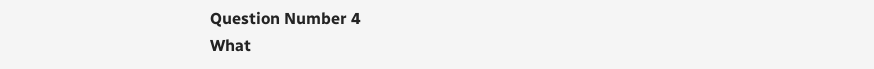Question Number 4
What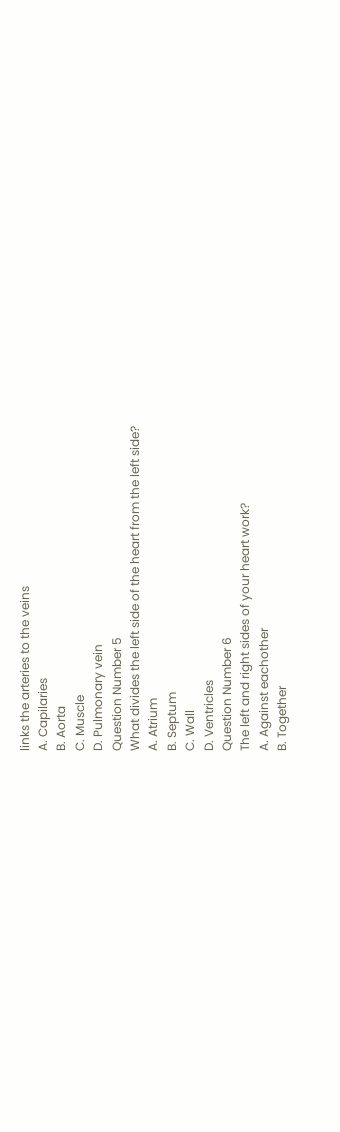links the arteries to the veins
A. Capilaries
B. Aorta
C. Muscle
D. Pulmonary vein
Question Number 5
What divides the left side of the heart from the left side?
A. Atrium
B. Septum
C. Wall
D. Ventricles
Question Number 6
The left and right sides of your heart work?
A. Against eachother
B. Together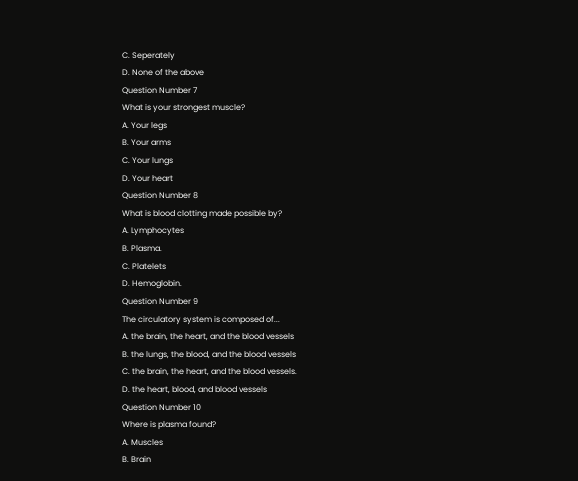C. Seperately
D. None of the above
Question Number 7
What is your strongest muscle?
A. Your legs
B. Your arms
C. Your lungs
D. Your heart
Question Number 8
What is blood clotting made possible by?
A. Lymphocytes
B. Plasma.
C. Platelets
D. Hemoglobin.
Question Number 9
The circulatory system is composed of...
A. the brain, the heart, and the blood vessels
B. the lungs, the blood, and the blood vessels
C. the brain, the heart, and the blood vessels.
D. the heart, blood, and blood vessels
Question Number 10
Where is plasma found?
A. Muscles
B. Brain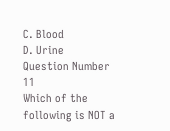C. Blood
D. Urine
Question Number 11
Which of the following is NOT a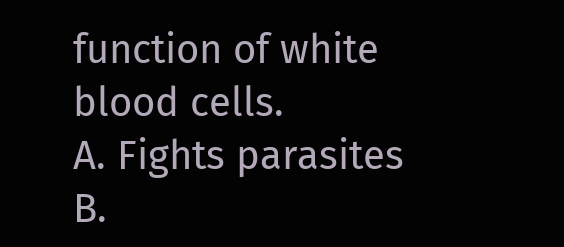function of white blood cells.
A. Fights parasites
B.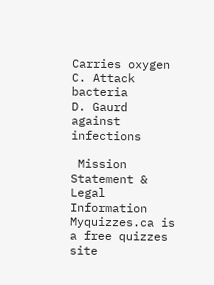Carries oxygen
C. Attack bacteria
D. Gaurd against infections

 Mission Statement & Legal Information
Myquizzes.ca is a free quizzes site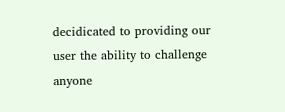decidicated to providing our user the ability to challenge anyone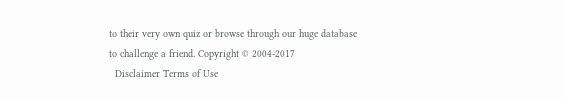to their very own quiz or browse through our huge database to challenge a friend. Copyright © 2004-2017
  Disclaimer Terms of Use